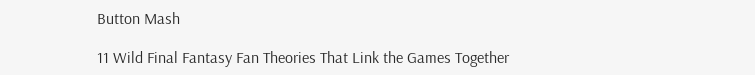Button Mash

11 Wild Final Fantasy Fan Theories That Link the Games Together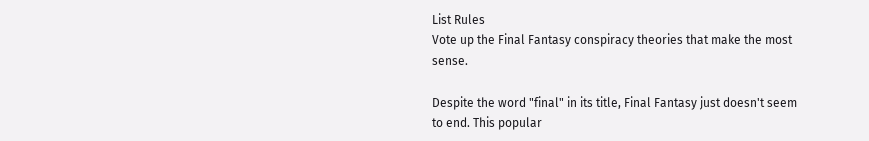List Rules
Vote up the Final Fantasy conspiracy theories that make the most sense.

Despite the word "final" in its title, Final Fantasy just doesn't seem to end. This popular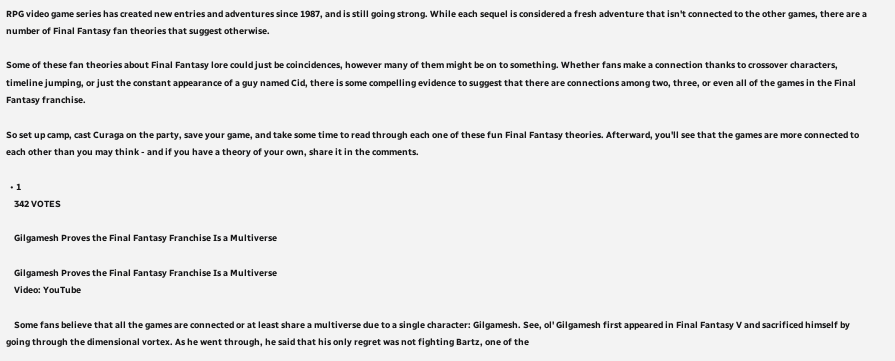RPG video game series has created new entries and adventures since 1987, and is still going strong. While each sequel is considered a fresh adventure that isn't connected to the other games, there are a number of Final Fantasy fan theories that suggest otherwise.

Some of these fan theories about Final Fantasy lore could just be coincidences, however many of them might be on to something. Whether fans make a connection thanks to crossover characters, timeline jumping, or just the constant appearance of a guy named Cid, there is some compelling evidence to suggest that there are connections among two, three, or even all of the games in the Final Fantasy franchise.

So set up camp, cast Curaga on the party, save your game, and take some time to read through each one of these fun Final Fantasy theories. Afterward, you'll see that the games are more connected to each other than you may think - and if you have a theory of your own, share it in the comments.

  • 1
    342 VOTES

    Gilgamesh Proves the Final Fantasy Franchise Is a Multiverse

    Gilgamesh Proves the Final Fantasy Franchise Is a Multiverse
    Video: YouTube

    Some fans believe that all the games are connected or at least share a multiverse due to a single character: Gilgamesh. See, ol' Gilgamesh first appeared in Final Fantasy V and sacrificed himself by going through the dimensional vortex. As he went through, he said that his only regret was not fighting Bartz, one of the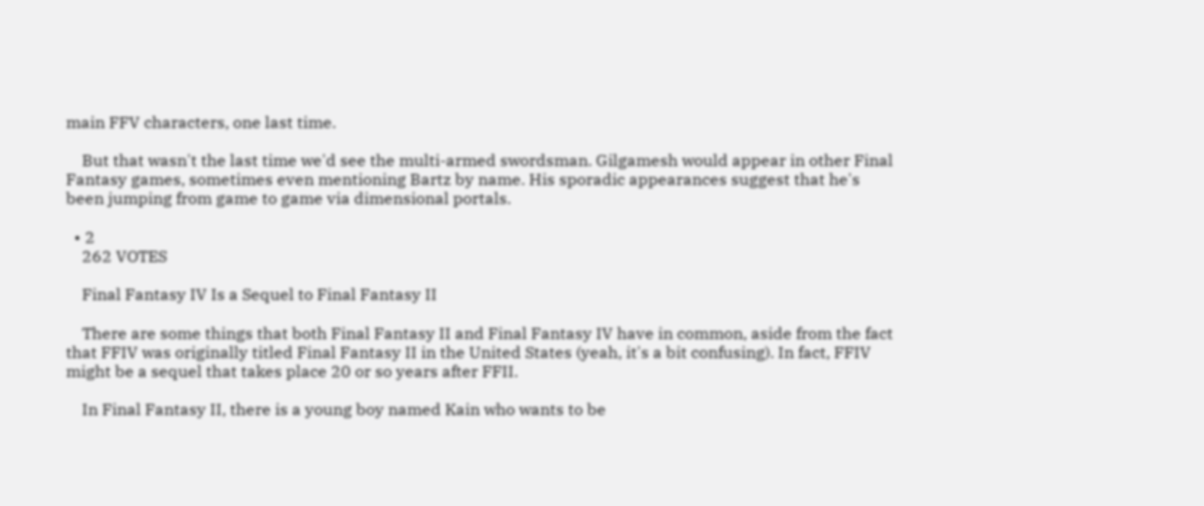main FFV characters, one last time.

    But that wasn't the last time we'd see the multi-armed swordsman. Gilgamesh would appear in other Final Fantasy games, sometimes even mentioning Bartz by name. His sporadic appearances suggest that he's been jumping from game to game via dimensional portals.

  • 2
    262 VOTES

    Final Fantasy IV Is a Sequel to Final Fantasy II

    There are some things that both Final Fantasy II and Final Fantasy IV have in common, aside from the fact that FFIV was originally titled Final Fantasy II in the United States (yeah, it's a bit confusing). In fact, FFIV might be a sequel that takes place 20 or so years after FFII.

    In Final Fantasy II, there is a young boy named Kain who wants to be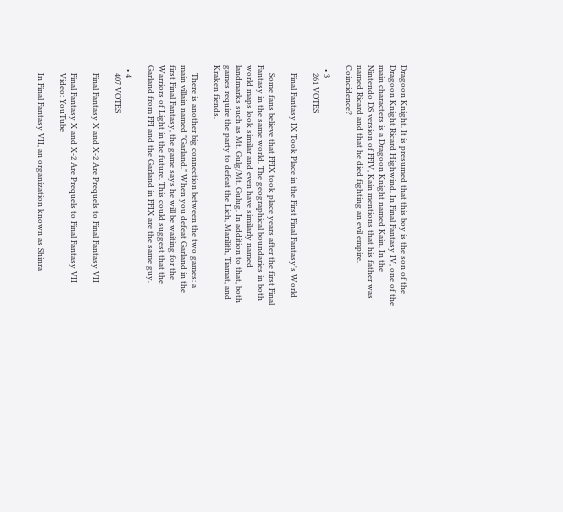Dragoon Knight. It is presumed that this boy is the son of the Dragoon Knight Ricard Highwind. In Final Fantasy IV, one of the main characters is a Dragoon Knight named Kain. In the Nintendo DS version of FFIV, Kain mentions that his father was named Ricard and that he died fighting an evil empire. Coincidence?

  • 3
    261 VOTES

    Final Fantasy IX Took Place in the First Final Fantasy's World

    Some fans believe that FFIX took place years after the first Final Fantasy in the same world. The geographical boundaries in both world maps look similar and even have similarly named landmarks such as Mt. Gulg/Mt. Gulug. In addition to that, both games require the party to defeat the Lich, Marilith, Tiamat, and Kraken fiends.

    There is another big connection between the two games: a main villain named "Garland." When you defeat Garland in the first Final Fantasy, the game says he will be waiting for the Warriors of Light in the future. This could suggest that the Garland from FFI and the Garland in FFIX are the same guy.

  • 4
    407 VOTES

    Final Fantasy X and X-2 Are Prequels to Final Fantasy VII

    Final Fantasy X and X-2 Are Prequels to Final Fantasy VII
    Video: YouTube

    In Final Fantasy VII, an organization known as Shinra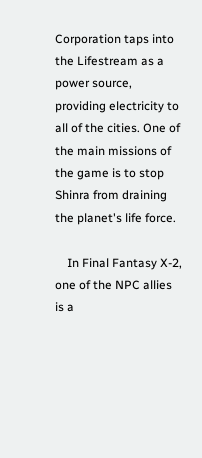Corporation taps into the Lifestream as a power source, providing electricity to all of the cities. One of the main missions of the game is to stop Shinra from draining the planet's life force.

    In Final Fantasy X-2, one of the NPC allies is a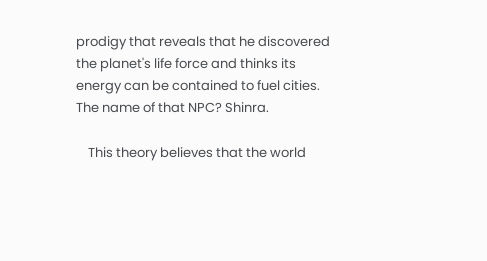prodigy that reveals that he discovered the planet's life force and thinks its energy can be contained to fuel cities. The name of that NPC? Shinra.

    This theory believes that the world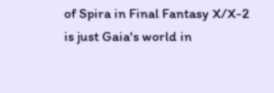of Spira in Final Fantasy X/X-2 is just Gaia's world in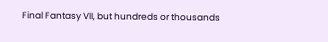Final Fantasy VII, but hundreds or thousands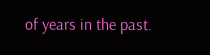of years in the past.